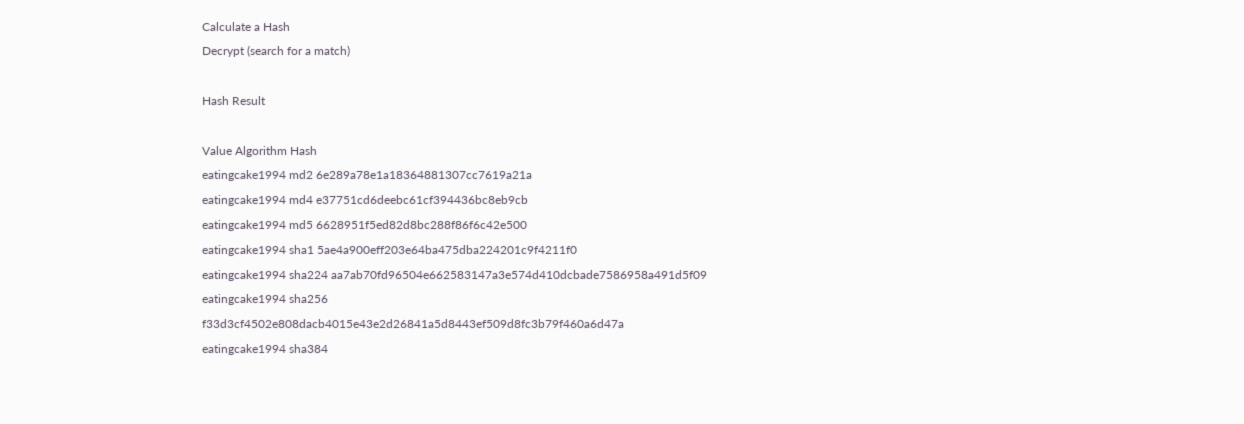Calculate a Hash
Decrypt (search for a match)

Hash Result

Value Algorithm Hash
eatingcake1994 md2 6e289a78e1a18364881307cc7619a21a
eatingcake1994 md4 e37751cd6deebc61cf394436bc8eb9cb
eatingcake1994 md5 6628951f5ed82d8bc288f86f6c42e500
eatingcake1994 sha1 5ae4a900eff203e64ba475dba224201c9f4211f0
eatingcake1994 sha224 aa7ab70fd96504e662583147a3e574d410dcbade7586958a491d5f09
eatingcake1994 sha256 f33d3cf4502e808dacb4015e43e2d26841a5d8443ef509d8fc3b79f460a6d47a
eatingcake1994 sha384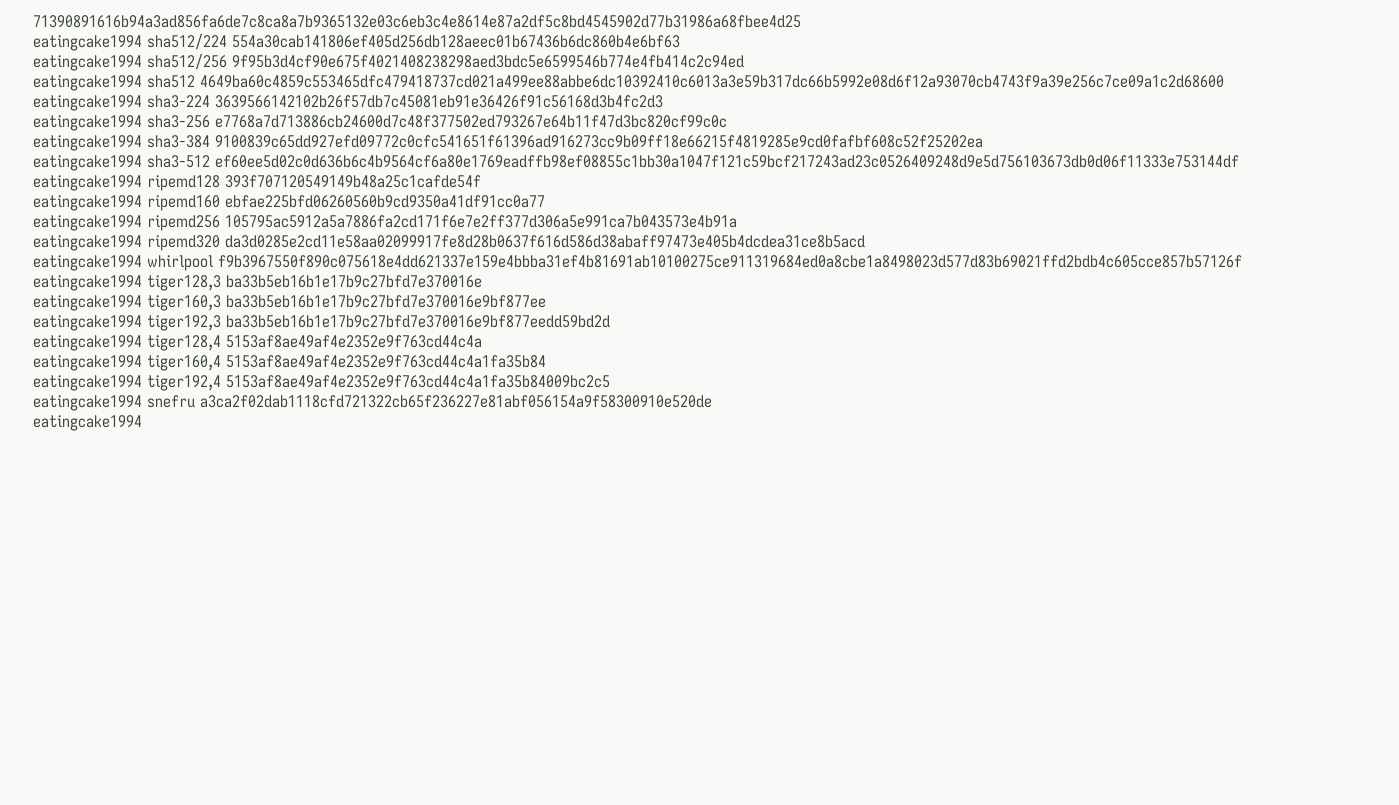71390891616b94a3ad856fa6de7c8ca8a7b9365132e03c6eb3c4e8614e87a2df5c8bd4545902d77b31986a68fbee4d25
eatingcake1994 sha512/224 554a30cab141806ef405d256db128aeec01b67436b6dc860b4e6bf63
eatingcake1994 sha512/256 9f95b3d4cf90e675f4021408238298aed3bdc5e6599546b774e4fb414c2c94ed
eatingcake1994 sha512 4649ba60c4859c553465dfc479418737cd021a499ee88abbe6dc10392410c6013a3e59b317dc66b5992e08d6f12a93070cb4743f9a39e256c7ce09a1c2d68600
eatingcake1994 sha3-224 3639566142102b26f57db7c45081eb91e36426f91c56168d3b4fc2d3
eatingcake1994 sha3-256 e7768a7d713886cb24600d7c48f377502ed793267e64b11f47d3bc820cf99c0c
eatingcake1994 sha3-384 9100839c65dd927efd09772c0cfc541651f61396ad916273cc9b09ff18e66215f4819285e9cd0fafbf608c52f25202ea
eatingcake1994 sha3-512 ef60ee5d02c0d636b6c4b9564cf6a80e1769eadffb98ef08855c1bb30a1047f121c59bcf217243ad23c0526409248d9e5d756103673db0d06f11333e753144df
eatingcake1994 ripemd128 393f707120549149b48a25c1cafde54f
eatingcake1994 ripemd160 ebfae225bfd06260560b9cd9350a41df91cc0a77
eatingcake1994 ripemd256 105795ac5912a5a7886fa2cd171f6e7e2ff377d306a5e991ca7b043573e4b91a
eatingcake1994 ripemd320 da3d0285e2cd11e58aa02099917fe8d28b0637f616d586d38abaff97473e405b4dcdea31ce8b5acd
eatingcake1994 whirlpool f9b3967550f890c075618e4dd621337e159e4bbba31ef4b81691ab10100275ce911319684ed0a8cbe1a8498023d577d83b69021ffd2bdb4c605cce857b57126f
eatingcake1994 tiger128,3 ba33b5eb16b1e17b9c27bfd7e370016e
eatingcake1994 tiger160,3 ba33b5eb16b1e17b9c27bfd7e370016e9bf877ee
eatingcake1994 tiger192,3 ba33b5eb16b1e17b9c27bfd7e370016e9bf877eedd59bd2d
eatingcake1994 tiger128,4 5153af8ae49af4e2352e9f763cd44c4a
eatingcake1994 tiger160,4 5153af8ae49af4e2352e9f763cd44c4a1fa35b84
eatingcake1994 tiger192,4 5153af8ae49af4e2352e9f763cd44c4a1fa35b84009bc2c5
eatingcake1994 snefru a3ca2f02dab1118cfd721322cb65f236227e81abf056154a9f58300910e520de
eatingcake1994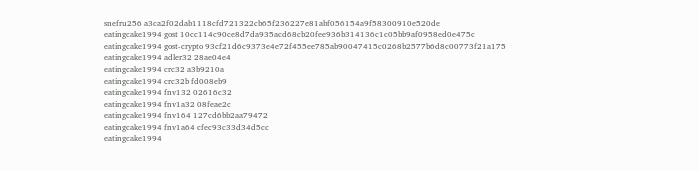snefru256 a3ca2f02dab1118cfd721322cb65f236227e81abf056154a9f58300910e520de
eatingcake1994 gost 10cc114c90ce8d7da935acd68cb20fee936b314136c1c05bb9af0958ed0e475c
eatingcake1994 gost-crypto 93cf21d6c9373e4e72f455ee785ab90047415c0268b2577b6d8c00773f21a175
eatingcake1994 adler32 28ae04e4
eatingcake1994 crc32 a3b9210a
eatingcake1994 crc32b fd008eb9
eatingcake1994 fnv132 02616c32
eatingcake1994 fnv1a32 08feae2c
eatingcake1994 fnv164 127cd6bb2aa79472
eatingcake1994 fnv1a64 cfec93c33d34d5cc
eatingcake1994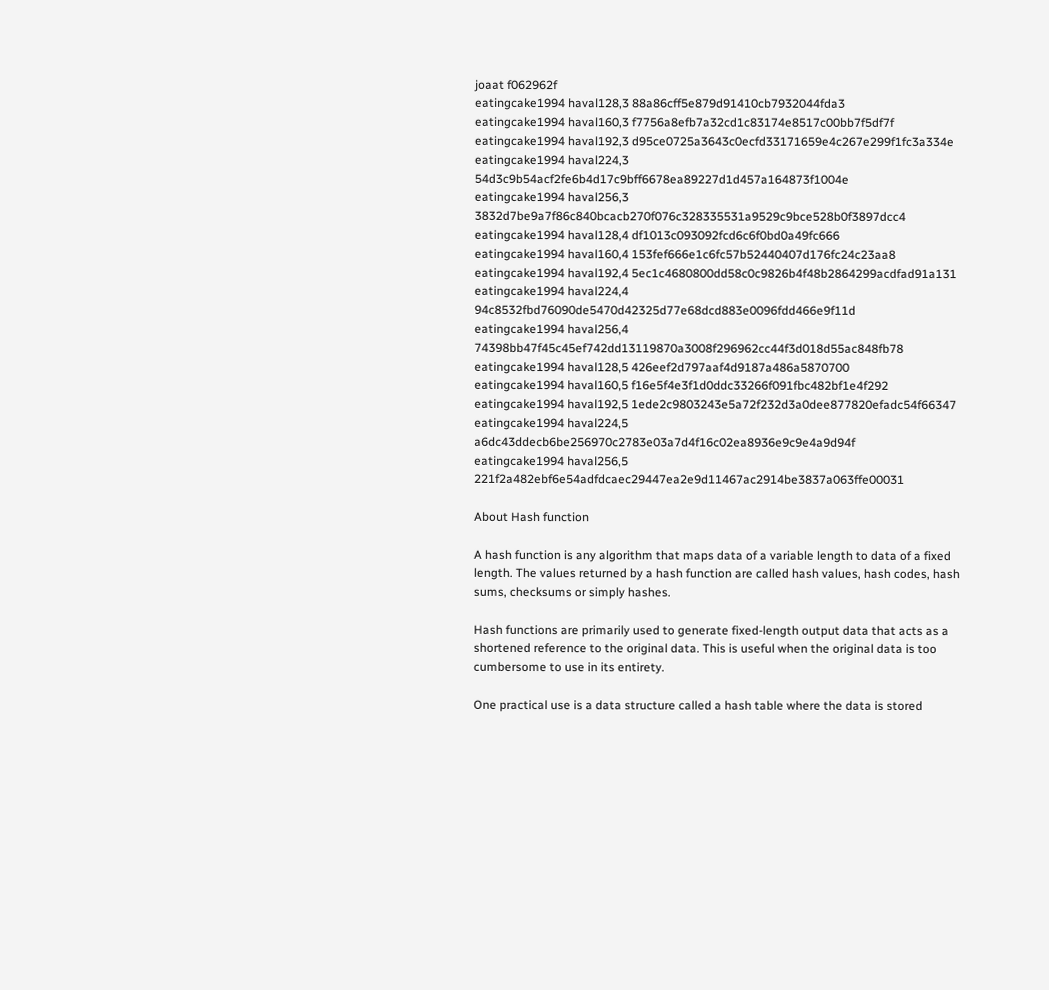joaat f062962f
eatingcake1994 haval128,3 88a86cff5e879d91410cb7932044fda3
eatingcake1994 haval160,3 f7756a8efb7a32cd1c83174e8517c00bb7f5df7f
eatingcake1994 haval192,3 d95ce0725a3643c0ecfd33171659e4c267e299f1fc3a334e
eatingcake1994 haval224,3 54d3c9b54acf2fe6b4d17c9bff6678ea89227d1d457a164873f1004e
eatingcake1994 haval256,3 3832d7be9a7f86c840bcacb270f076c328335531a9529c9bce528b0f3897dcc4
eatingcake1994 haval128,4 df1013c093092fcd6c6f0bd0a49fc666
eatingcake1994 haval160,4 153fef666e1c6fc57b52440407d176fc24c23aa8
eatingcake1994 haval192,4 5ec1c4680800dd58c0c9826b4f48b2864299acdfad91a131
eatingcake1994 haval224,4 94c8532fbd76090de5470d42325d77e68dcd883e0096fdd466e9f11d
eatingcake1994 haval256,4 74398bb47f45c45ef742dd13119870a3008f296962cc44f3d018d55ac848fb78
eatingcake1994 haval128,5 426eef2d797aaf4d9187a486a5870700
eatingcake1994 haval160,5 f16e5f4e3f1d0ddc33266f091fbc482bf1e4f292
eatingcake1994 haval192,5 1ede2c9803243e5a72f232d3a0dee877820efadc54f66347
eatingcake1994 haval224,5 a6dc43ddecb6be256970c2783e03a7d4f16c02ea8936e9c9e4a9d94f
eatingcake1994 haval256,5 221f2a482ebf6e54adfdcaec29447ea2e9d11467ac2914be3837a063ffe00031

About Hash function

A hash function is any algorithm that maps data of a variable length to data of a fixed length. The values returned by a hash function are called hash values, hash codes, hash sums, checksums or simply hashes.

Hash functions are primarily used to generate fixed-length output data that acts as a shortened reference to the original data. This is useful when the original data is too cumbersome to use in its entirety.

One practical use is a data structure called a hash table where the data is stored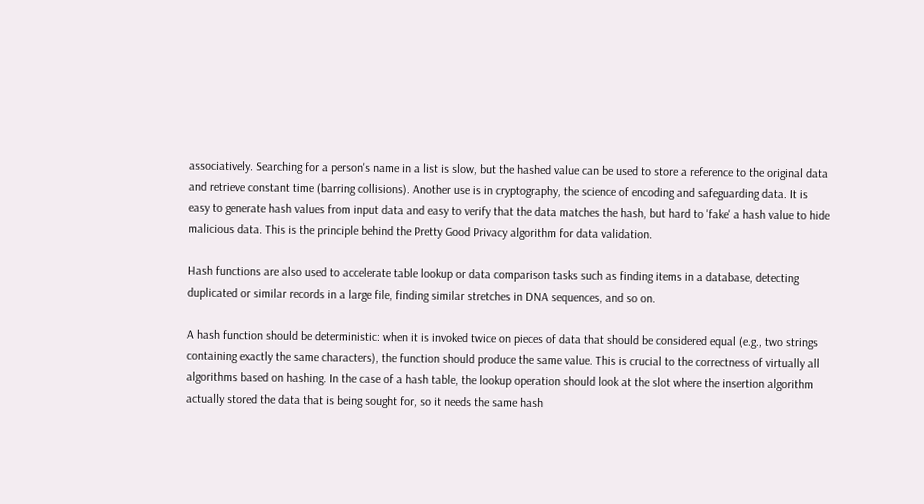associatively. Searching for a person's name in a list is slow, but the hashed value can be used to store a reference to the original data and retrieve constant time (barring collisions). Another use is in cryptography, the science of encoding and safeguarding data. It is easy to generate hash values from input data and easy to verify that the data matches the hash, but hard to 'fake' a hash value to hide malicious data. This is the principle behind the Pretty Good Privacy algorithm for data validation.

Hash functions are also used to accelerate table lookup or data comparison tasks such as finding items in a database, detecting duplicated or similar records in a large file, finding similar stretches in DNA sequences, and so on.

A hash function should be deterministic: when it is invoked twice on pieces of data that should be considered equal (e.g., two strings containing exactly the same characters), the function should produce the same value. This is crucial to the correctness of virtually all algorithms based on hashing. In the case of a hash table, the lookup operation should look at the slot where the insertion algorithm actually stored the data that is being sought for, so it needs the same hash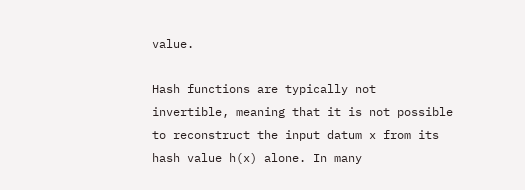value.

Hash functions are typically not invertible, meaning that it is not possible to reconstruct the input datum x from its hash value h(x) alone. In many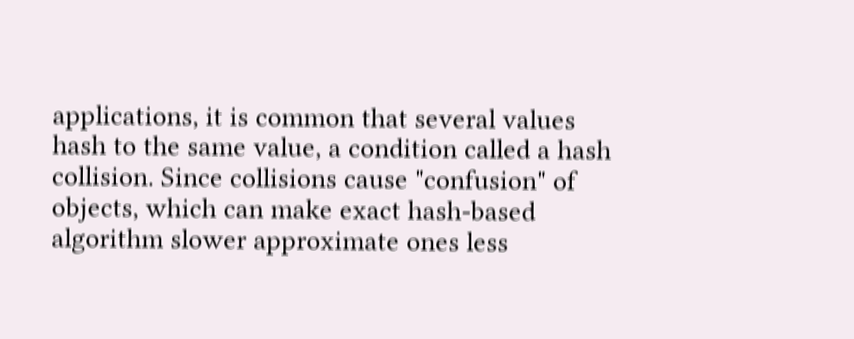applications, it is common that several values hash to the same value, a condition called a hash collision. Since collisions cause "confusion" of objects, which can make exact hash-based algorithm slower approximate ones less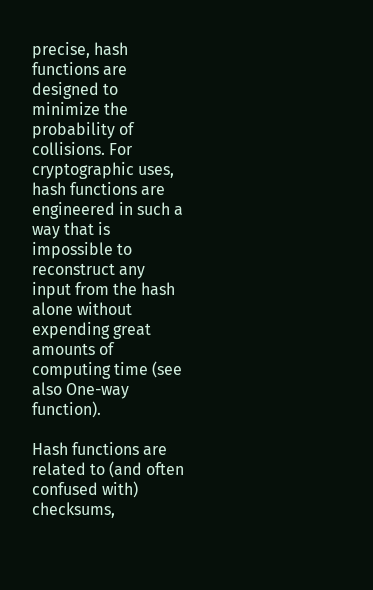precise, hash functions are designed to minimize the probability of collisions. For cryptographic uses, hash functions are engineered in such a way that is impossible to reconstruct any input from the hash alone without expending great amounts of computing time (see also One-way function).

Hash functions are related to (and often confused with) checksums,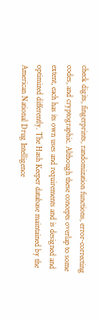check digits, fingerprints, randomization functions, error-correcting codes, and cryptographic. Although these concepts overlap to some extent, each has its own uses and requirements and is designed and optimized differently. The Hash Keeper database maintained by the American National Drug Intelligence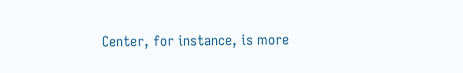Center, for instance, is more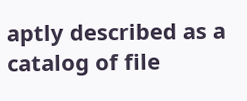aptly described as a catalog of file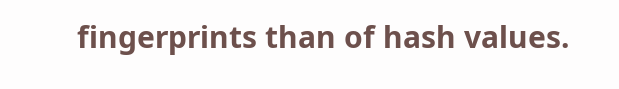fingerprints than of hash values.